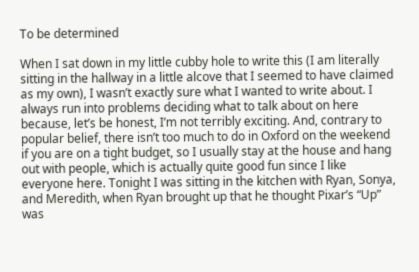To be determined

When I sat down in my little cubby hole to write this (I am literally sitting in the hallway in a little alcove that I seemed to have claimed as my own), I wasn’t exactly sure what I wanted to write about. I always run into problems deciding what to talk about on here because, let’s be honest, I’m not terribly exciting. And, contrary to popular belief, there isn’t too much to do in Oxford on the weekend if you are on a tight budget, so I usually stay at the house and hang out with people, which is actually quite good fun since I like everyone here. Tonight I was sitting in the kitchen with Ryan, Sonya, and Meredith, when Ryan brought up that he thought Pixar’s “Up” was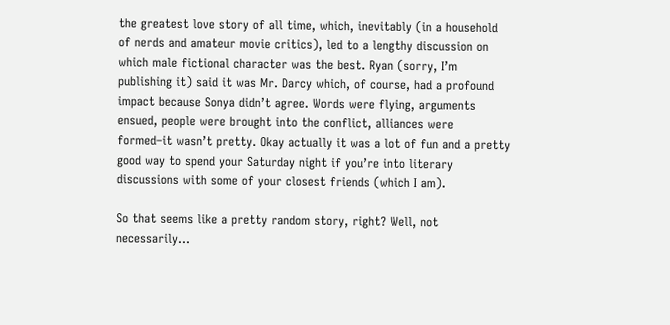the greatest love story of all time, which, inevitably (in a household of nerds and amateur movie critics), led to a lengthy discussion on which male fictional character was the best. Ryan (sorry, I’m publishing it) said it was Mr. Darcy which, of course, had a profound impact because Sonya didn’t agree. Words were flying, arguments ensued, people were brought into the conflict, alliances were formed–it wasn’t pretty. Okay actually it was a lot of fun and a pretty good way to spend your Saturday night if you’re into literary discussions with some of your closest friends (which I am).

So that seems like a pretty random story, right? Well, not necessarily…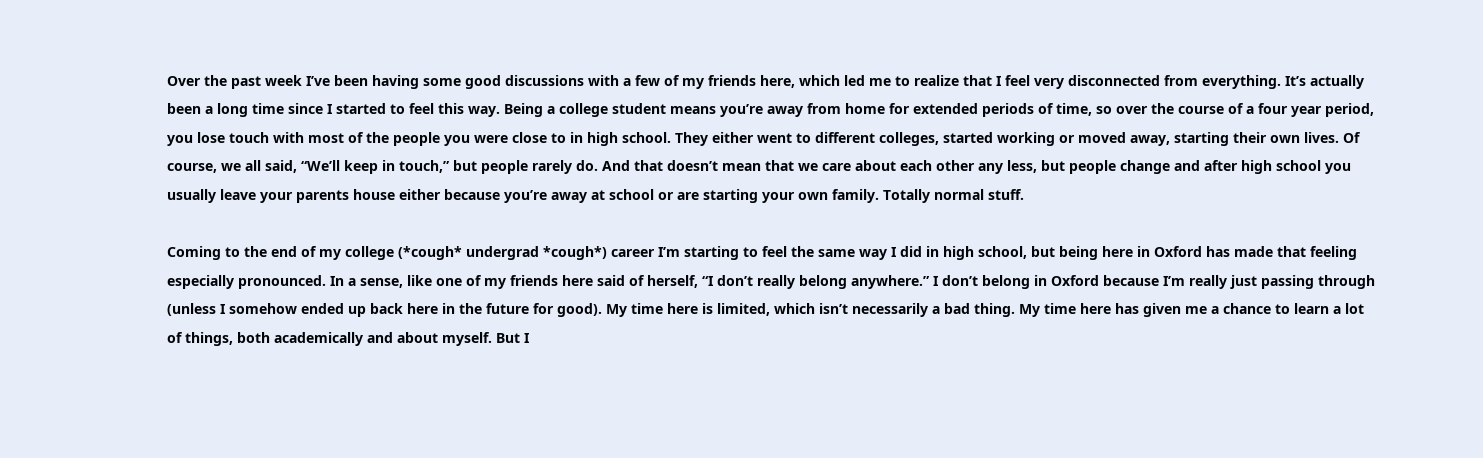Over the past week I’ve been having some good discussions with a few of my friends here, which led me to realize that I feel very disconnected from everything. It’s actually been a long time since I started to feel this way. Being a college student means you’re away from home for extended periods of time, so over the course of a four year period, you lose touch with most of the people you were close to in high school. They either went to different colleges, started working or moved away, starting their own lives. Of course, we all said, “We’ll keep in touch,” but people rarely do. And that doesn’t mean that we care about each other any less, but people change and after high school you usually leave your parents house either because you’re away at school or are starting your own family. Totally normal stuff.

Coming to the end of my college (*cough* undergrad *cough*) career I’m starting to feel the same way I did in high school, but being here in Oxford has made that feeling especially pronounced. In a sense, like one of my friends here said of herself, “I don’t really belong anywhere.” I don’t belong in Oxford because I’m really just passing through (unless I somehow ended up back here in the future for good). My time here is limited, which isn’t necessarily a bad thing. My time here has given me a chance to learn a lot of things, both academically and about myself. But I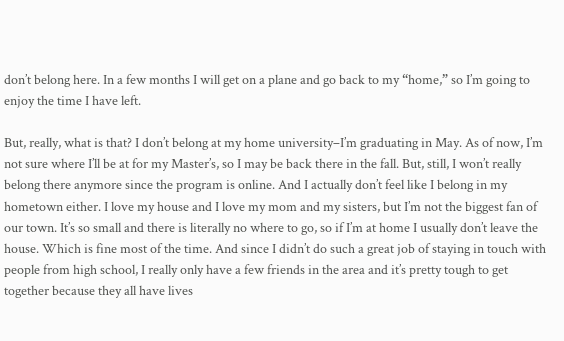don’t belong here. In a few months I will get on a plane and go back to my “home,” so I’m going to enjoy the time I have left.

But, really, what is that? I don’t belong at my home university–I’m graduating in May. As of now, I’m not sure where I’ll be at for my Master’s, so I may be back there in the fall. But, still, I won’t really belong there anymore since the program is online. And I actually don’t feel like I belong in my hometown either. I love my house and I love my mom and my sisters, but I’m not the biggest fan of our town. It’s so small and there is literally no where to go, so if I’m at home I usually don’t leave the house. Which is fine most of the time. And since I didn’t do such a great job of staying in touch with people from high school, I really only have a few friends in the area and it’s pretty tough to get together because they all have lives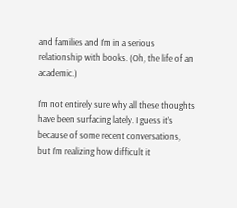and families and I’m in a serious relationship with books. (Oh, the life of an academic.)

I’m not entirely sure why all these thoughts have been surfacing lately. I guess it’s because of some recent conversations, but I’m realizing how difficult it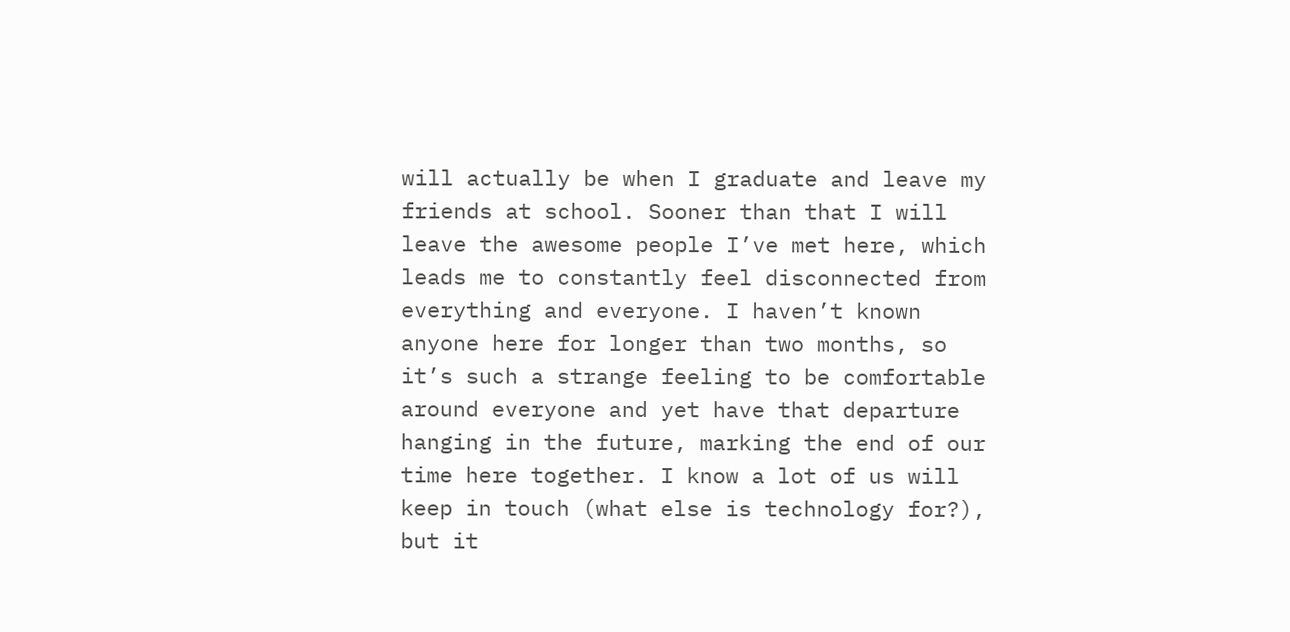will actually be when I graduate and leave my friends at school. Sooner than that I will leave the awesome people I’ve met here, which leads me to constantly feel disconnected from everything and everyone. I haven’t known anyone here for longer than two months, so it’s such a strange feeling to be comfortable around everyone and yet have that departure hanging in the future, marking the end of our time here together. I know a lot of us will keep in touch (what else is technology for?), but it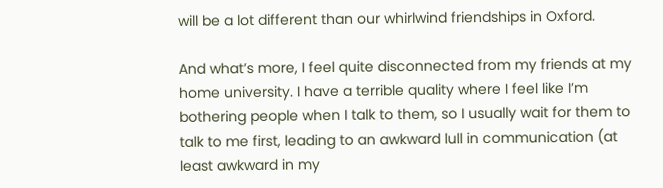will be a lot different than our whirlwind friendships in Oxford.

And what’s more, I feel quite disconnected from my friends at my home university. I have a terrible quality where I feel like I’m bothering people when I talk to them, so I usually wait for them to talk to me first, leading to an awkward lull in communication (at least awkward in my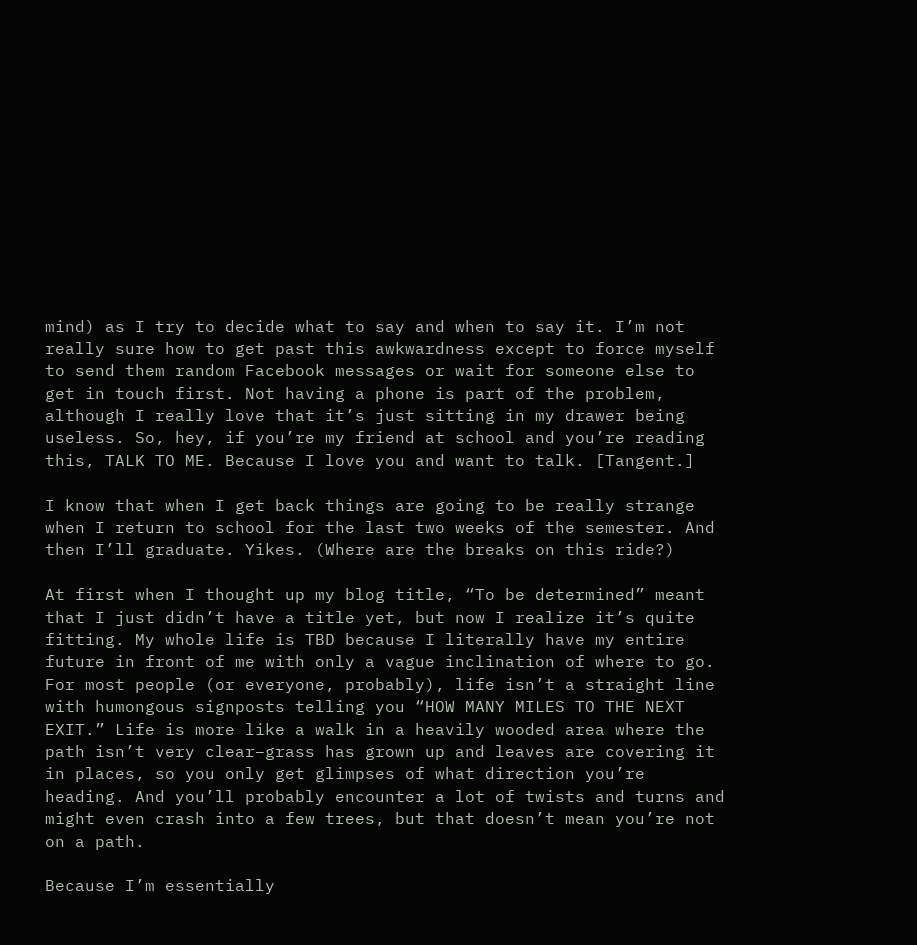mind) as I try to decide what to say and when to say it. I’m not really sure how to get past this awkwardness except to force myself to send them random Facebook messages or wait for someone else to get in touch first. Not having a phone is part of the problem, although I really love that it’s just sitting in my drawer being useless. So, hey, if you’re my friend at school and you’re reading this, TALK TO ME. Because I love you and want to talk. [Tangent.]

I know that when I get back things are going to be really strange when I return to school for the last two weeks of the semester. And then I’ll graduate. Yikes. (Where are the breaks on this ride?)

At first when I thought up my blog title, “To be determined” meant that I just didn’t have a title yet, but now I realize it’s quite fitting. My whole life is TBD because I literally have my entire future in front of me with only a vague inclination of where to go. For most people (or everyone, probably), life isn’t a straight line with humongous signposts telling you “HOW MANY MILES TO THE NEXT EXIT.” Life is more like a walk in a heavily wooded area where the path isn’t very clear–grass has grown up and leaves are covering it in places, so you only get glimpses of what direction you’re heading. And you’ll probably encounter a lot of twists and turns and might even crash into a few trees, but that doesn’t mean you’re not on a path.

Because I’m essentially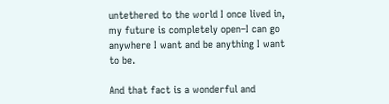untethered to the world I once lived in, my future is completely open–I can go anywhere I want and be anything I want to be.

And that fact is a wonderful and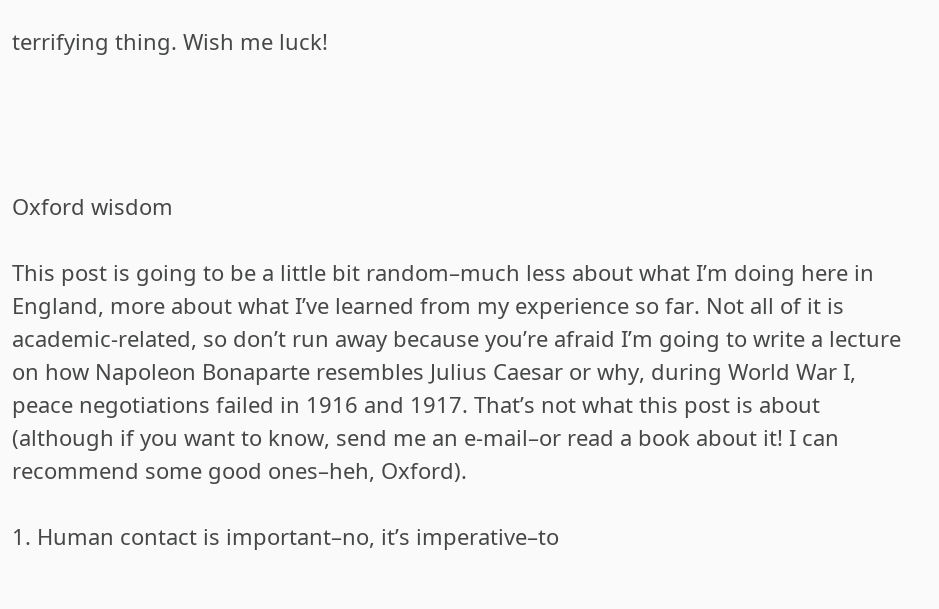terrifying thing. Wish me luck!




Oxford wisdom

This post is going to be a little bit random–much less about what I’m doing here in England, more about what I’ve learned from my experience so far. Not all of it is academic-related, so don’t run away because you’re afraid I’m going to write a lecture on how Napoleon Bonaparte resembles Julius Caesar or why, during World War I, peace negotiations failed in 1916 and 1917. That’s not what this post is about (although if you want to know, send me an e-mail–or read a book about it! I can recommend some good ones–heh, Oxford).

1. Human contact is important–no, it’s imperative–to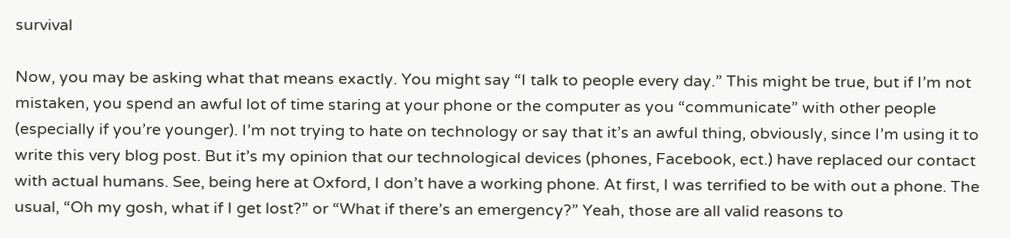survival

Now, you may be asking what that means exactly. You might say “I talk to people every day.” This might be true, but if I’m not mistaken, you spend an awful lot of time staring at your phone or the computer as you “communicate” with other people (especially if you’re younger). I’m not trying to hate on technology or say that it’s an awful thing, obviously, since I’m using it to write this very blog post. But it’s my opinion that our technological devices (phones, Facebook, ect.) have replaced our contact with actual humans. See, being here at Oxford, I don’t have a working phone. At first, I was terrified to be with out a phone. The usual, “Oh my gosh, what if I get lost?” or “What if there’s an emergency?” Yeah, those are all valid reasons to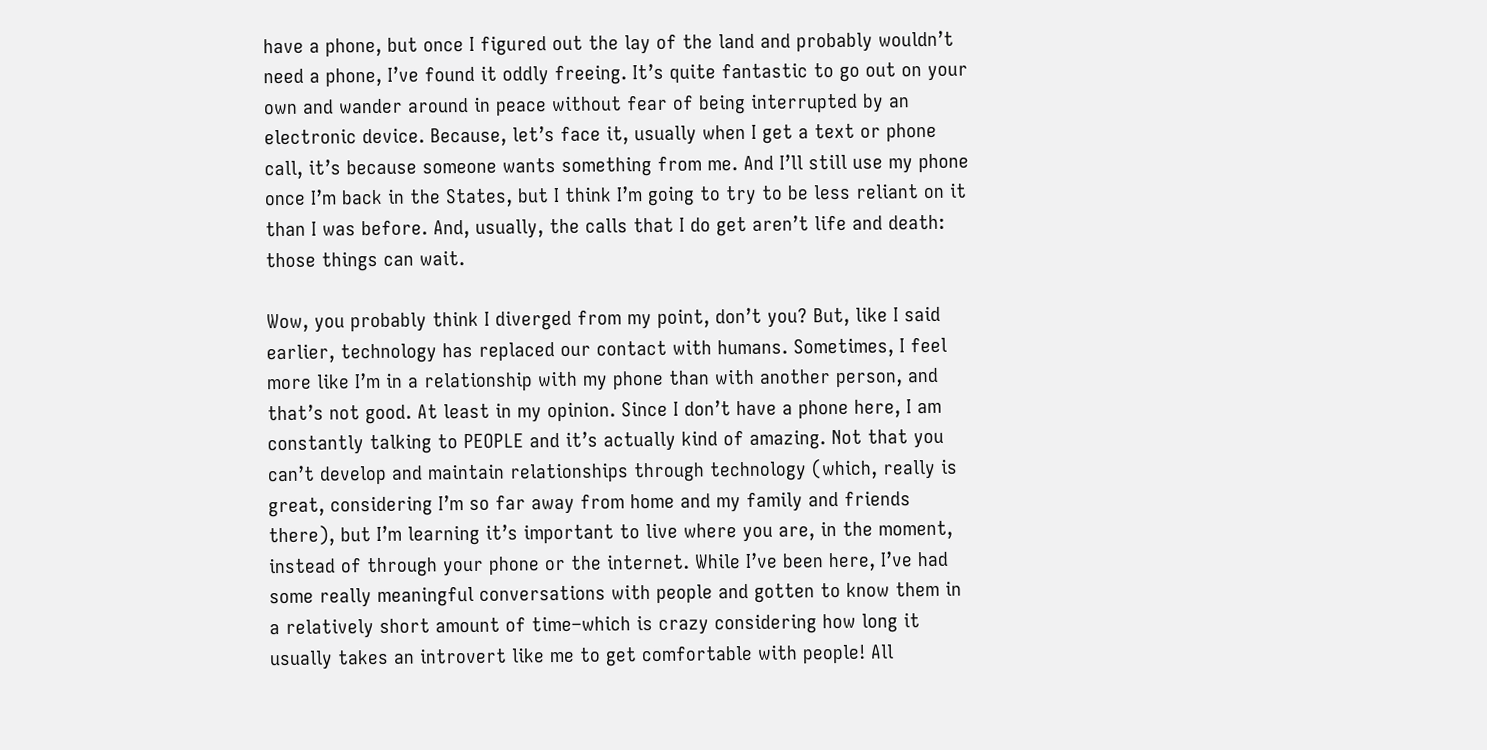have a phone, but once I figured out the lay of the land and probably wouldn’t need a phone, I’ve found it oddly freeing. It’s quite fantastic to go out on your own and wander around in peace without fear of being interrupted by an electronic device. Because, let’s face it, usually when I get a text or phone call, it’s because someone wants something from me. And I’ll still use my phone once I’m back in the States, but I think I’m going to try to be less reliant on it than I was before. And, usually, the calls that I do get aren’t life and death: those things can wait.

Wow, you probably think I diverged from my point, don’t you? But, like I said earlier, technology has replaced our contact with humans. Sometimes, I feel more like I’m in a relationship with my phone than with another person, and that’s not good. At least in my opinion. Since I don’t have a phone here, I am constantly talking to PEOPLE and it’s actually kind of amazing. Not that you can’t develop and maintain relationships through technology (which, really is great, considering I’m so far away from home and my family and friends there), but I’m learning it’s important to live where you are, in the moment, instead of through your phone or the internet. While I’ve been here, I’ve had some really meaningful conversations with people and gotten to know them in a relatively short amount of time–which is crazy considering how long it usually takes an introvert like me to get comfortable with people! All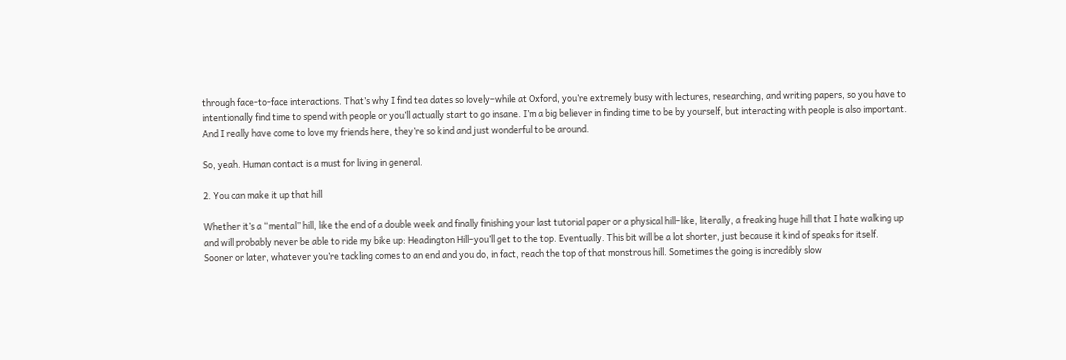through face-to-face interactions. That’s why I find tea dates so lovely–while at Oxford, you’re extremely busy with lectures, researching, and writing papers, so you have to intentionally find time to spend with people or you’ll actually start to go insane. I’m a big believer in finding time to be by yourself, but interacting with people is also important. And I really have come to love my friends here, they’re so kind and just wonderful to be around.

So, yeah. Human contact is a must for living in general.

2. You can make it up that hill

Whether it’s a “mental” hill, like the end of a double week and finally finishing your last tutorial paper or a physical hill–like, literally, a freaking huge hill that I hate walking up and will probably never be able to ride my bike up: Headington Hill–you’ll get to the top. Eventually. This bit will be a lot shorter, just because it kind of speaks for itself. Sooner or later, whatever you’re tackling comes to an end and you do, in fact, reach the top of that monstrous hill. Sometimes the going is incredibly slow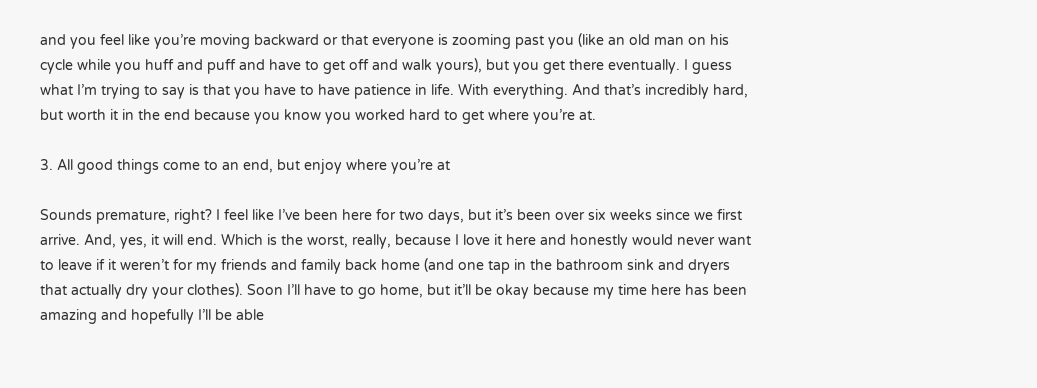and you feel like you’re moving backward or that everyone is zooming past you (like an old man on his cycle while you huff and puff and have to get off and walk yours), but you get there eventually. I guess what I’m trying to say is that you have to have patience in life. With everything. And that’s incredibly hard, but worth it in the end because you know you worked hard to get where you’re at.

3. All good things come to an end, but enjoy where you’re at

Sounds premature, right? I feel like I’ve been here for two days, but it’s been over six weeks since we first arrive. And, yes, it will end. Which is the worst, really, because I love it here and honestly would never want to leave if it weren’t for my friends and family back home (and one tap in the bathroom sink and dryers that actually dry your clothes). Soon I’ll have to go home, but it’ll be okay because my time here has been amazing and hopefully I’ll be able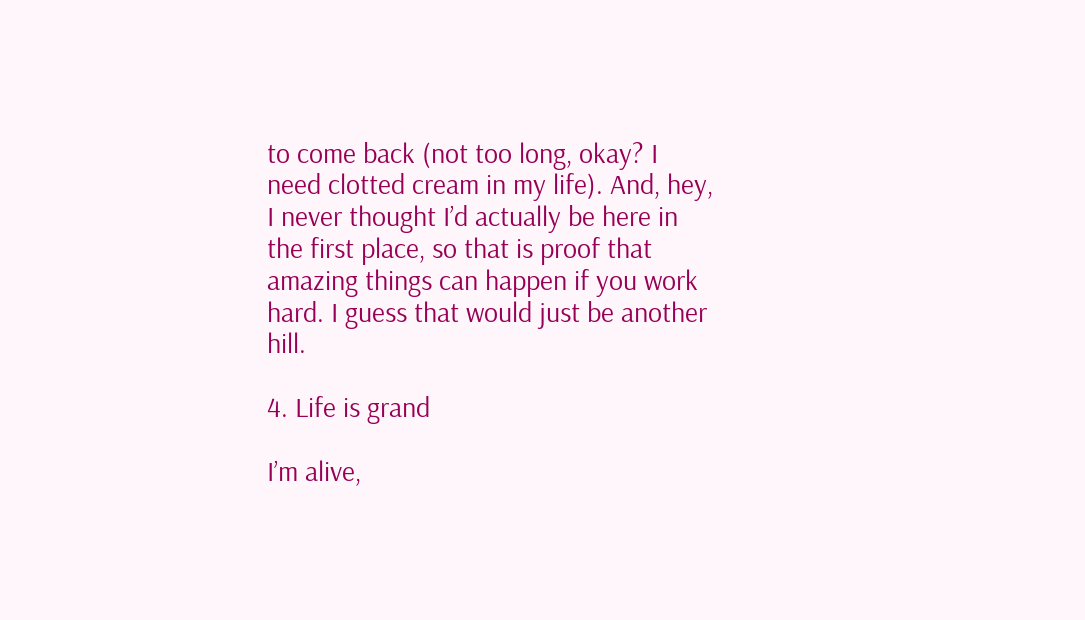to come back (not too long, okay? I need clotted cream in my life). And, hey, I never thought I’d actually be here in the first place, so that is proof that amazing things can happen if you work hard. I guess that would just be another hill.

4. Life is grand

I’m alive,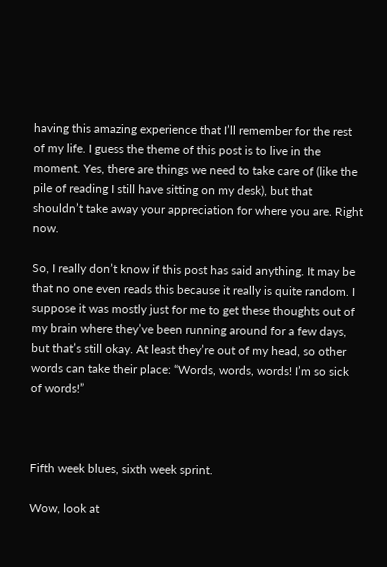having this amazing experience that I’ll remember for the rest of my life. I guess the theme of this post is to live in the moment. Yes, there are things we need to take care of (like the pile of reading I still have sitting on my desk), but that shouldn’t take away your appreciation for where you are. Right now.

So, I really don’t know if this post has said anything. It may be that no one even reads this because it really is quite random. I suppose it was mostly just for me to get these thoughts out of my brain where they’ve been running around for a few days, but that’s still okay. At least they’re out of my head, so other words can take their place: “Words, words, words! I’m so sick of words!”



Fifth week blues, sixth week sprint.

Wow, look at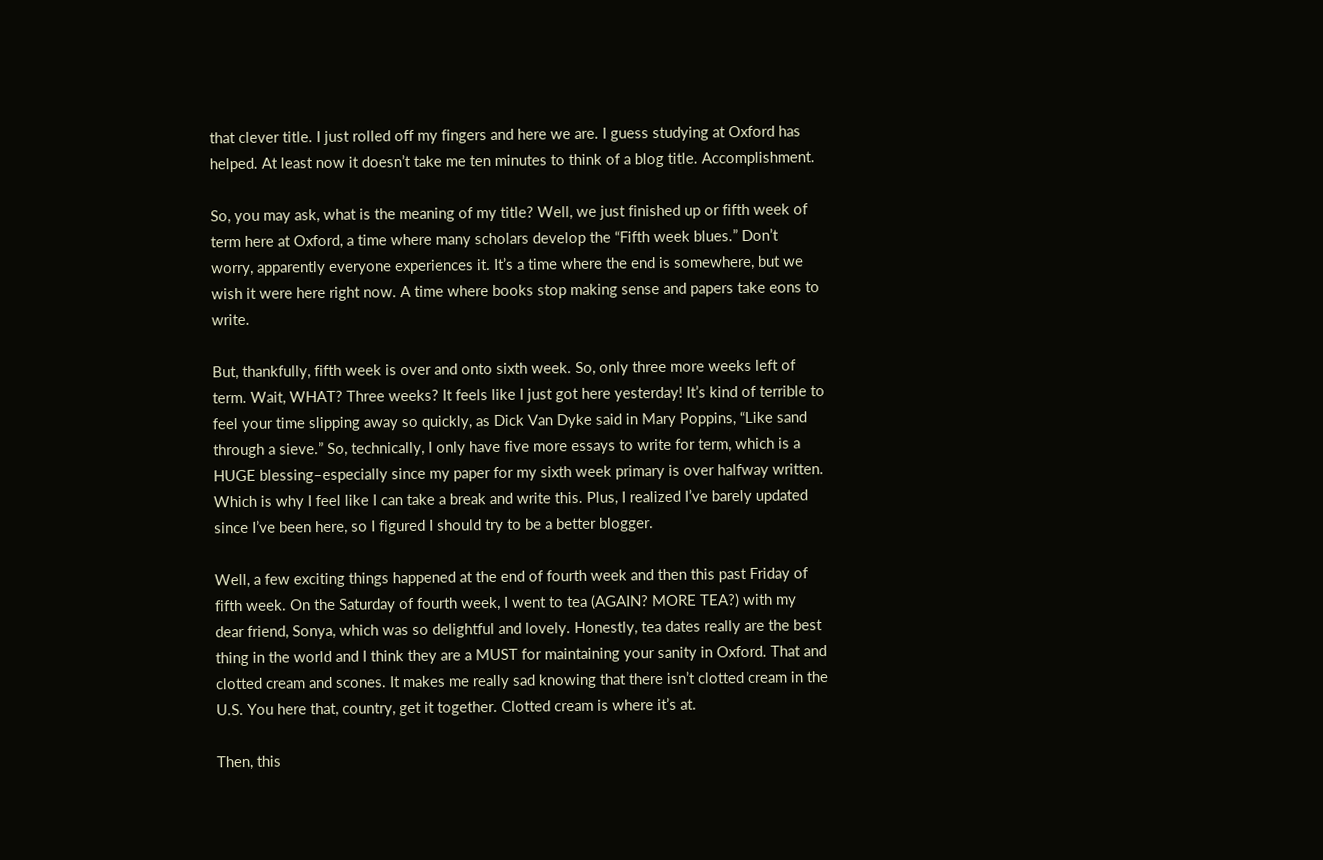that clever title. I just rolled off my fingers and here we are. I guess studying at Oxford has helped. At least now it doesn’t take me ten minutes to think of a blog title. Accomplishment.

So, you may ask, what is the meaning of my title? Well, we just finished up or fifth week of term here at Oxford, a time where many scholars develop the “Fifth week blues.” Don’t worry, apparently everyone experiences it. It’s a time where the end is somewhere, but we wish it were here right now. A time where books stop making sense and papers take eons to write.

But, thankfully, fifth week is over and onto sixth week. So, only three more weeks left of term. Wait, WHAT? Three weeks? It feels like I just got here yesterday! It’s kind of terrible to feel your time slipping away so quickly, as Dick Van Dyke said in Mary Poppins, “Like sand through a sieve.” So, technically, I only have five more essays to write for term, which is a HUGE blessing–especially since my paper for my sixth week primary is over halfway written. Which is why I feel like I can take a break and write this. Plus, I realized I’ve barely updated since I’ve been here, so I figured I should try to be a better blogger.

Well, a few exciting things happened at the end of fourth week and then this past Friday of fifth week. On the Saturday of fourth week, I went to tea (AGAIN? MORE TEA?) with my dear friend, Sonya, which was so delightful and lovely. Honestly, tea dates really are the best thing in the world and I think they are a MUST for maintaining your sanity in Oxford. That and clotted cream and scones. It makes me really sad knowing that there isn’t clotted cream in the U.S. You here that, country, get it together. Clotted cream is where it’s at.

Then, this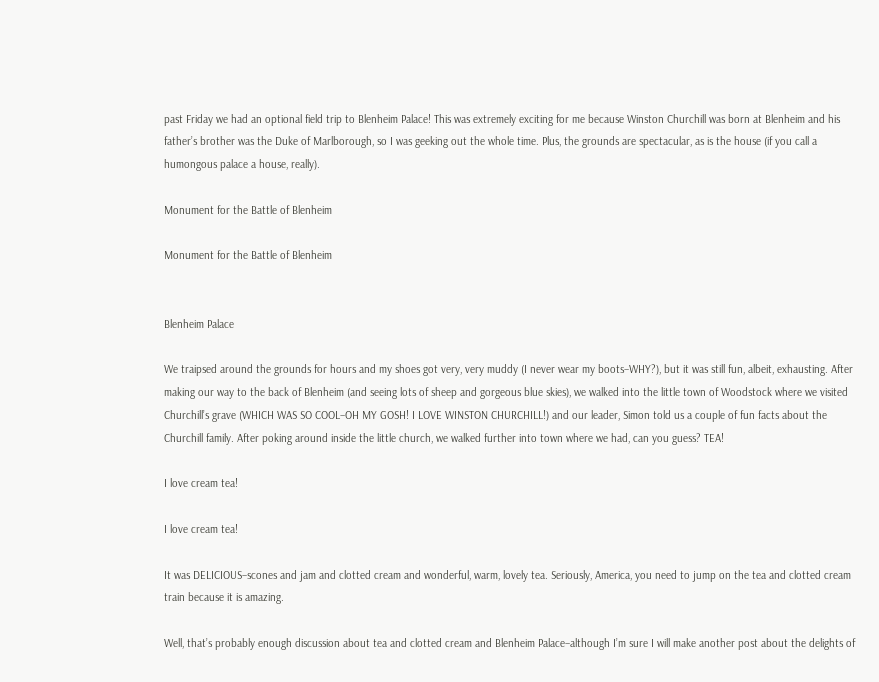past Friday we had an optional field trip to Blenheim Palace! This was extremely exciting for me because Winston Churchill was born at Blenheim and his father’s brother was the Duke of Marlborough, so I was geeking out the whole time. Plus, the grounds are spectacular, as is the house (if you call a humongous palace a house, really).

Monument for the Battle of Blenheim

Monument for the Battle of Blenheim


Blenheim Palace

We traipsed around the grounds for hours and my shoes got very, very muddy (I never wear my boots–WHY?), but it was still fun, albeit, exhausting. After making our way to the back of Blenheim (and seeing lots of sheep and gorgeous blue skies), we walked into the little town of Woodstock where we visited Churchill’s grave (WHICH WAS SO COOL–OH MY GOSH! I LOVE WINSTON CHURCHILL!) and our leader, Simon told us a couple of fun facts about the Churchill family. After poking around inside the little church, we walked further into town where we had, can you guess? TEA!

I love cream tea!

I love cream tea!

It was DELICIOUS–scones and jam and clotted cream and wonderful, warm, lovely tea. Seriously, America, you need to jump on the tea and clotted cream train because it is amazing.

Well, that’s probably enough discussion about tea and clotted cream and Blenheim Palace–although I’m sure I will make another post about the delights of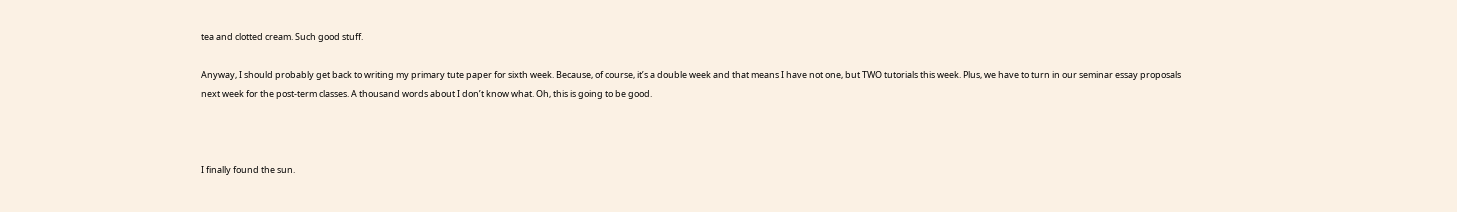tea and clotted cream. Such good stuff.

Anyway, I should probably get back to writing my primary tute paper for sixth week. Because, of course, it’s a double week and that means I have not one, but TWO tutorials this week. Plus, we have to turn in our seminar essay proposals next week for the post-term classes. A thousand words about I don’t know what. Oh, this is going to be good.



I finally found the sun.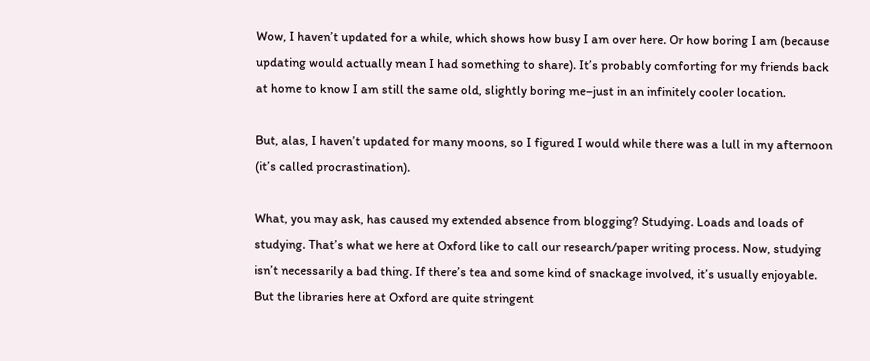Wow, I haven’t updated for a while, which shows how busy I am over here. Or how boring I am (because updating would actually mean I had something to share). It’s probably comforting for my friends back at home to know I am still the same old, slightly boring me–just in an infinitely cooler location.

But, alas, I haven’t updated for many moons, so I figured I would while there was a lull in my afternoon (it’s called procrastination).

What, you may ask, has caused my extended absence from blogging? Studying. Loads and loads of studying. That’s what we here at Oxford like to call our research/paper writing process. Now, studying isn’t necessarily a bad thing. If there’s tea and some kind of snackage involved, it’s usually enjoyable. But the libraries here at Oxford are quite stringent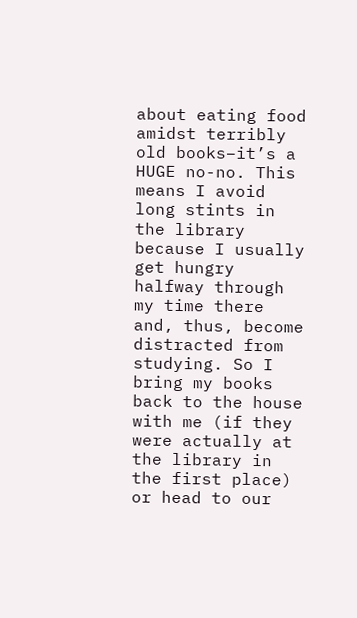about eating food amidst terribly old books–it’s a HUGE no-no. This means I avoid long stints in the library because I usually get hungry halfway through my time there and, thus, become distracted from studying. So I bring my books back to the house with me (if they were actually at the library in the first place) or head to our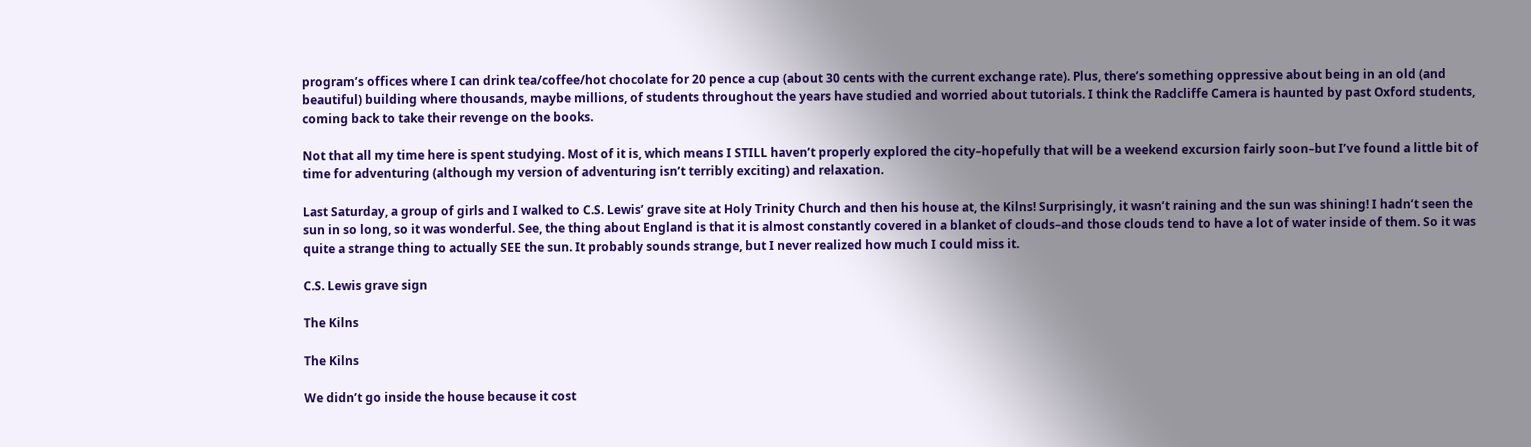program’s offices where I can drink tea/coffee/hot chocolate for 20 pence a cup (about 30 cents with the current exchange rate). Plus, there’s something oppressive about being in an old (and beautiful) building where thousands, maybe millions, of students throughout the years have studied and worried about tutorials. I think the Radcliffe Camera is haunted by past Oxford students, coming back to take their revenge on the books.

Not that all my time here is spent studying. Most of it is, which means I STILL haven’t properly explored the city–hopefully that will be a weekend excursion fairly soon–but I’ve found a little bit of time for adventuring (although my version of adventuring isn’t terribly exciting) and relaxation.

Last Saturday, a group of girls and I walked to C.S. Lewis’ grave site at Holy Trinity Church and then his house at, the Kilns! Surprisingly, it wasn’t raining and the sun was shining! I hadn’t seen the sun in so long, so it was wonderful. See, the thing about England is that it is almost constantly covered in a blanket of clouds–and those clouds tend to have a lot of water inside of them. So it was quite a strange thing to actually SEE the sun. It probably sounds strange, but I never realized how much I could miss it.

C.S. Lewis grave sign

The Kilns

The Kilns

We didn’t go inside the house because it cost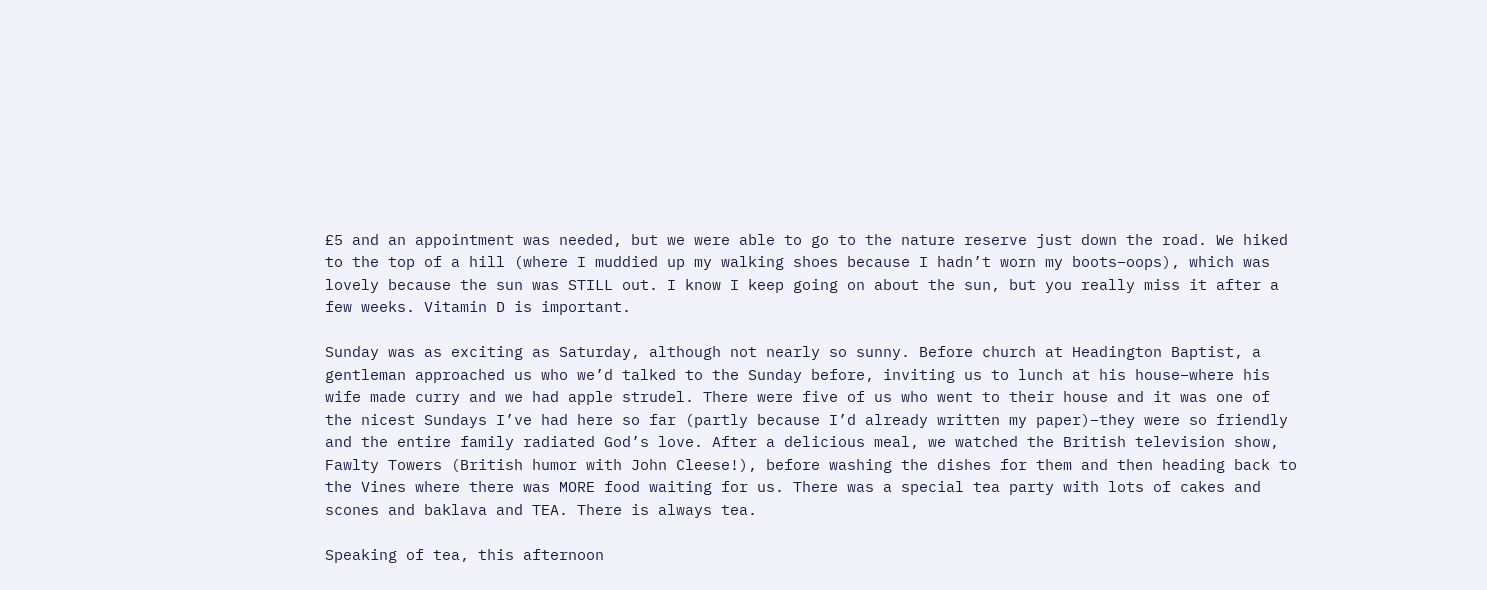£5 and an appointment was needed, but we were able to go to the nature reserve just down the road. We hiked to the top of a hill (where I muddied up my walking shoes because I hadn’t worn my boots–oops), which was lovely because the sun was STILL out. I know I keep going on about the sun, but you really miss it after a few weeks. Vitamin D is important.

Sunday was as exciting as Saturday, although not nearly so sunny. Before church at Headington Baptist, a gentleman approached us who we’d talked to the Sunday before, inviting us to lunch at his house–where his wife made curry and we had apple strudel. There were five of us who went to their house and it was one of the nicest Sundays I’ve had here so far (partly because I’d already written my paper)–they were so friendly and the entire family radiated God’s love. After a delicious meal, we watched the British television show, Fawlty Towers (British humor with John Cleese!), before washing the dishes for them and then heading back to the Vines where there was MORE food waiting for us. There was a special tea party with lots of cakes and scones and baklava and TEA. There is always tea.

Speaking of tea, this afternoon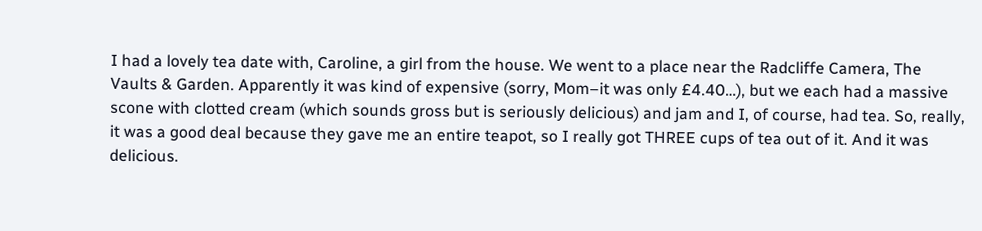I had a lovely tea date with, Caroline, a girl from the house. We went to a place near the Radcliffe Camera, The Vaults & Garden. Apparently it was kind of expensive (sorry, Mom–it was only £4.40…), but we each had a massive scone with clotted cream (which sounds gross but is seriously delicious) and jam and I, of course, had tea. So, really, it was a good deal because they gave me an entire teapot, so I really got THREE cups of tea out of it. And it was delicious.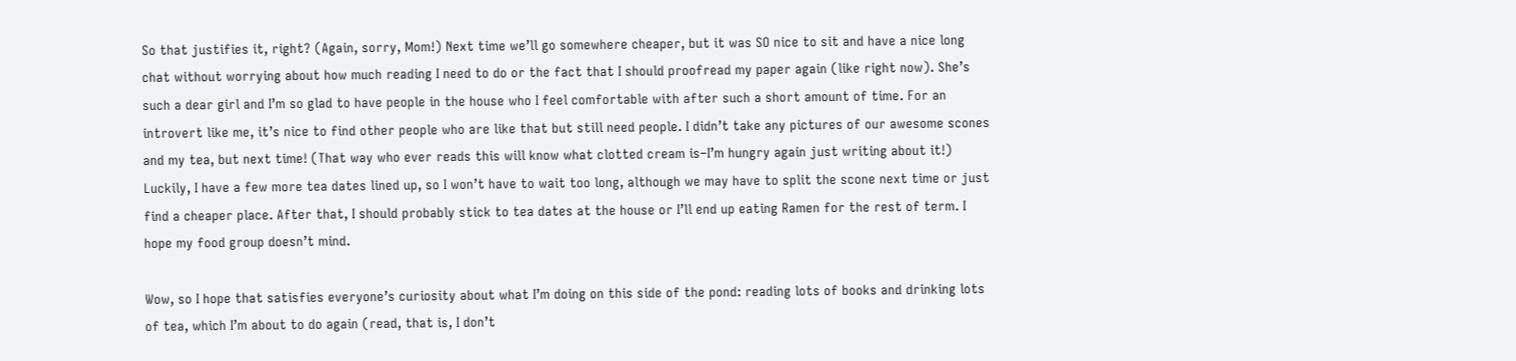So that justifies it, right? (Again, sorry, Mom!) Next time we’ll go somewhere cheaper, but it was SO nice to sit and have a nice long chat without worrying about how much reading I need to do or the fact that I should proofread my paper again (like right now). She’s such a dear girl and I’m so glad to have people in the house who I feel comfortable with after such a short amount of time. For an introvert like me, it’s nice to find other people who are like that but still need people. I didn’t take any pictures of our awesome scones and my tea, but next time! (That way who ever reads this will know what clotted cream is–I’m hungry again just writing about it!) Luckily, I have a few more tea dates lined up, so I won’t have to wait too long, although we may have to split the scone next time or just find a cheaper place. After that, I should probably stick to tea dates at the house or I’ll end up eating Ramen for the rest of term. I hope my food group doesn’t mind.

Wow, so I hope that satisfies everyone’s curiosity about what I’m doing on this side of the pond: reading lots of books and drinking lots of tea, which I’m about to do again (read, that is, I don’t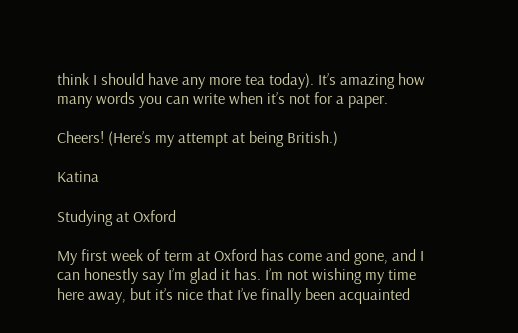think I should have any more tea today). It’s amazing how many words you can write when it’s not for a paper.

Cheers! (Here’s my attempt at being British.)

Katina

Studying at Oxford

My first week of term at Oxford has come and gone, and I can honestly say I’m glad it has. I’m not wishing my time here away, but it’s nice that I’ve finally been acquainted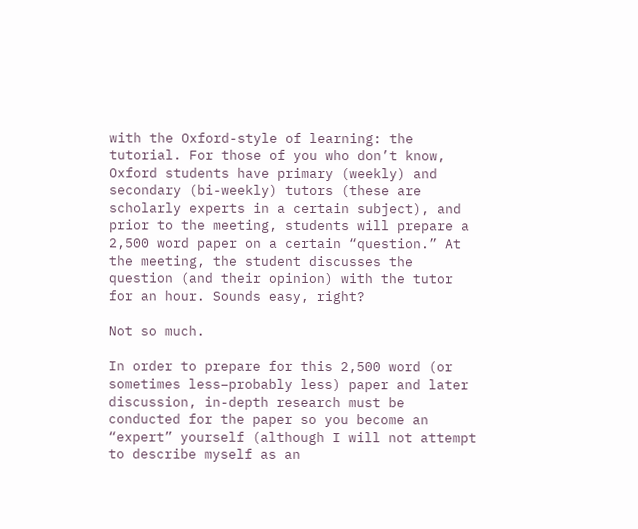with the Oxford-style of learning: the tutorial. For those of you who don’t know, Oxford students have primary (weekly) and secondary (bi-weekly) tutors (these are scholarly experts in a certain subject), and prior to the meeting, students will prepare a 2,500 word paper on a certain “question.” At the meeting, the student discusses the question (and their opinion) with the tutor for an hour. Sounds easy, right?

Not so much.

In order to prepare for this 2,500 word (or sometimes less–probably less) paper and later discussion, in-depth research must be conducted for the paper so you become an “expert” yourself (although I will not attempt to describe myself as an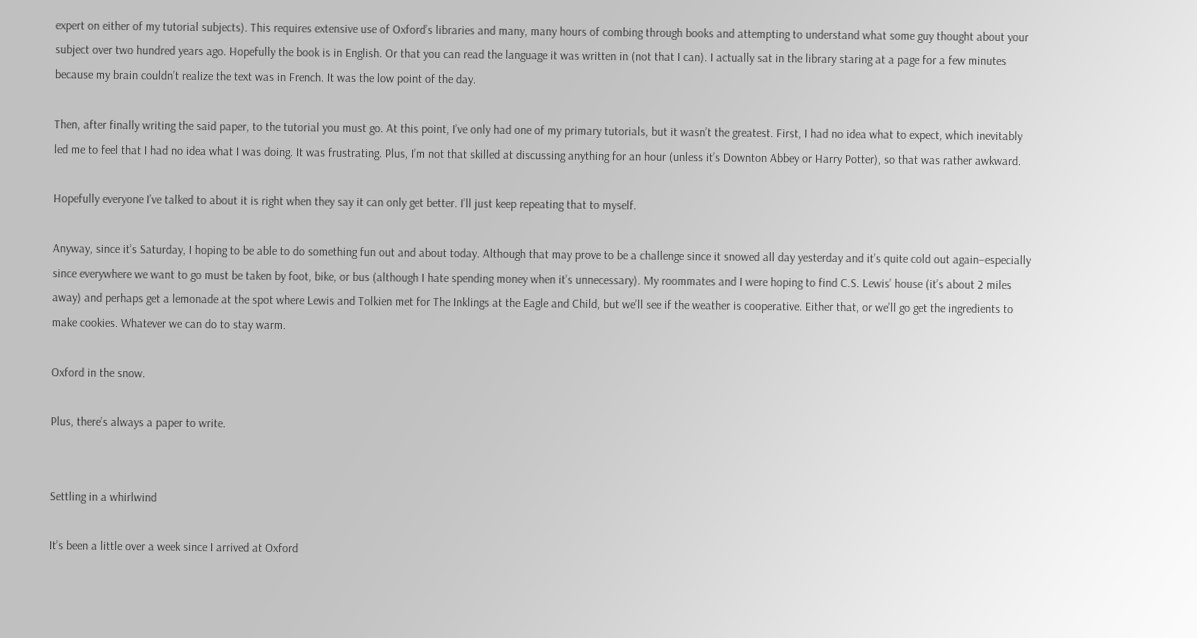expert on either of my tutorial subjects). This requires extensive use of Oxford’s libraries and many, many hours of combing through books and attempting to understand what some guy thought about your subject over two hundred years ago. Hopefully the book is in English. Or that you can read the language it was written in (not that I can). I actually sat in the library staring at a page for a few minutes because my brain couldn’t realize the text was in French. It was the low point of the day.

Then, after finally writing the said paper, to the tutorial you must go. At this point, I’ve only had one of my primary tutorials, but it wasn’t the greatest. First, I had no idea what to expect, which inevitably led me to feel that I had no idea what I was doing. It was frustrating. Plus, I’m not that skilled at discussing anything for an hour (unless it’s Downton Abbey or Harry Potter), so that was rather awkward.

Hopefully everyone I’ve talked to about it is right when they say it can only get better. I’ll just keep repeating that to myself.

Anyway, since it’s Saturday, I hoping to be able to do something fun out and about today. Although that may prove to be a challenge since it snowed all day yesterday and it’s quite cold out again–especially since everywhere we want to go must be taken by foot, bike, or bus (although I hate spending money when it’s unnecessary). My roommates and I were hoping to find C.S. Lewis’ house (it’s about 2 miles away) and perhaps get a lemonade at the spot where Lewis and Tolkien met for The Inklings at the Eagle and Child, but we’ll see if the weather is cooperative. Either that, or we’ll go get the ingredients to make cookies. Whatever we can do to stay warm.

Oxford in the snow.

Plus, there’s always a paper to write.


Settling in a whirlwind

It’s been a little over a week since I arrived at Oxford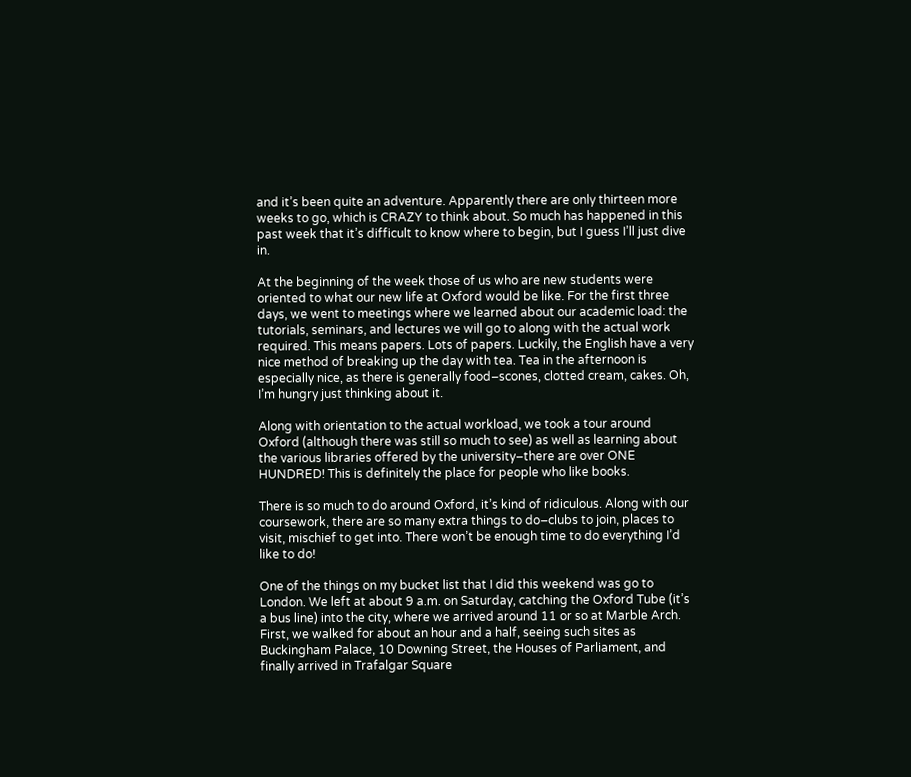and it’s been quite an adventure. Apparently there are only thirteen more weeks to go, which is CRAZY to think about. So much has happened in this past week that it’s difficult to know where to begin, but I guess I’ll just dive in.

At the beginning of the week those of us who are new students were oriented to what our new life at Oxford would be like. For the first three days, we went to meetings where we learned about our academic load: the tutorials, seminars, and lectures we will go to along with the actual work required. This means papers. Lots of papers. Luckily, the English have a very nice method of breaking up the day with tea. Tea in the afternoon is especially nice, as there is generally food–scones, clotted cream, cakes. Oh, I’m hungry just thinking about it.

Along with orientation to the actual workload, we took a tour around Oxford (although there was still so much to see) as well as learning about the various libraries offered by the university–there are over ONE HUNDRED! This is definitely the place for people who like books.

There is so much to do around Oxford, it’s kind of ridiculous. Along with our coursework, there are so many extra things to do–clubs to join, places to visit, mischief to get into. There won’t be enough time to do everything I’d like to do!

One of the things on my bucket list that I did this weekend was go to London. We left at about 9 a.m. on Saturday, catching the Oxford Tube (it’s a bus line) into the city, where we arrived around 11 or so at Marble Arch. First, we walked for about an hour and a half, seeing such sites as Buckingham Palace, 10 Downing Street, the Houses of Parliament, and finally arrived in Trafalgar Square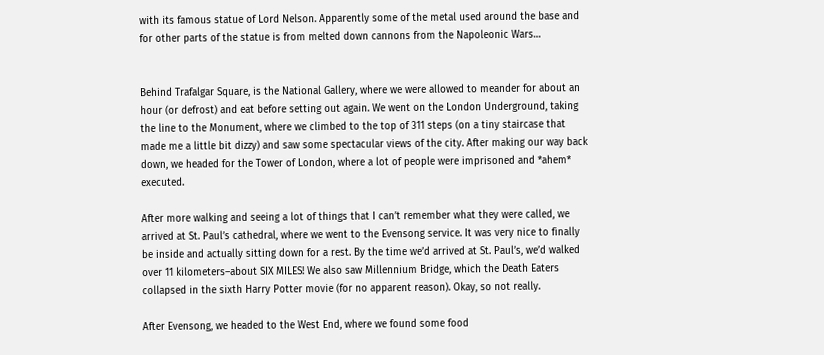with its famous statue of Lord Nelson. Apparently some of the metal used around the base and for other parts of the statue is from melted down cannons from the Napoleonic Wars…


Behind Trafalgar Square, is the National Gallery, where we were allowed to meander for about an hour (or defrost) and eat before setting out again. We went on the London Underground, taking the line to the Monument, where we climbed to the top of 311 steps (on a tiny staircase that made me a little bit dizzy) and saw some spectacular views of the city. After making our way back down, we headed for the Tower of London, where a lot of people were imprisoned and *ahem* executed.

After more walking and seeing a lot of things that I can’t remember what they were called, we arrived at St. Paul’s cathedral, where we went to the Evensong service. It was very nice to finally be inside and actually sitting down for a rest. By the time we’d arrived at St. Paul’s, we’d walked over 11 kilometers–about SIX MILES! We also saw Millennium Bridge, which the Death Eaters collapsed in the sixth Harry Potter movie (for no apparent reason). Okay, so not really.

After Evensong, we headed to the West End, where we found some food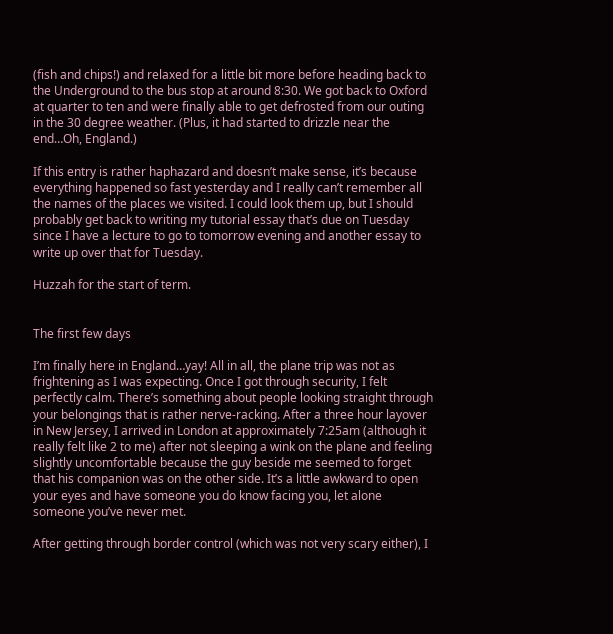(fish and chips!) and relaxed for a little bit more before heading back to the Underground to the bus stop at around 8:30. We got back to Oxford at quarter to ten and were finally able to get defrosted from our outing in the 30 degree weather. (Plus, it had started to drizzle near the end…Oh, England.)

If this entry is rather haphazard and doesn’t make sense, it’s because everything happened so fast yesterday and I really can’t remember all the names of the places we visited. I could look them up, but I should probably get back to writing my tutorial essay that’s due on Tuesday since I have a lecture to go to tomorrow evening and another essay to write up over that for Tuesday.

Huzzah for the start of term.


The first few days

I’m finally here in England…yay! All in all, the plane trip was not as frightening as I was expecting. Once I got through security, I felt perfectly calm. There’s something about people looking straight through your belongings that is rather nerve-racking. After a three hour layover in New Jersey, I arrived in London at approximately 7:25am (although it really felt like 2 to me) after not sleeping a wink on the plane and feeling slightly uncomfortable because the guy beside me seemed to forget that his companion was on the other side. It’s a little awkward to open your eyes and have someone you do know facing you, let alone someone you’ve never met.

After getting through border control (which was not very scary either), I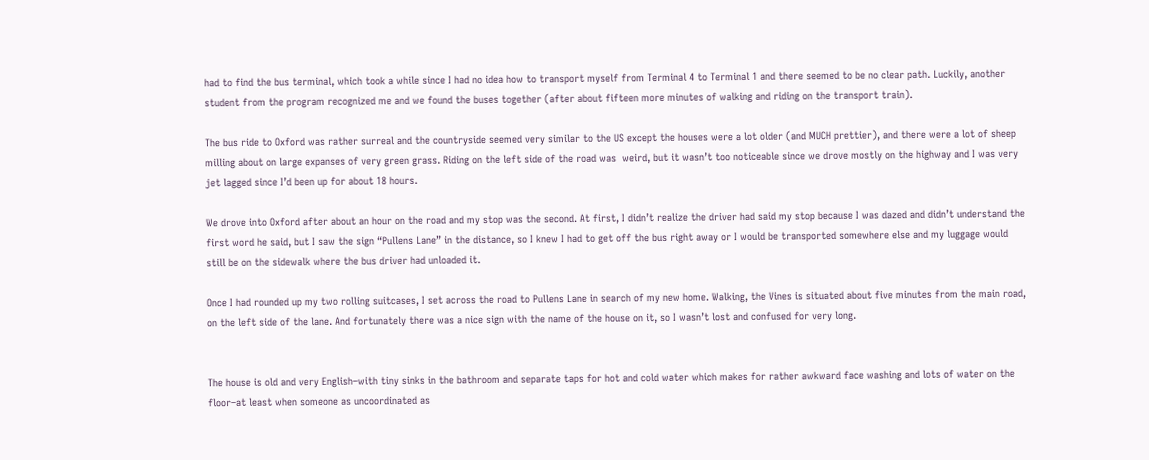had to find the bus terminal, which took a while since I had no idea how to transport myself from Terminal 4 to Terminal 1 and there seemed to be no clear path. Luckily, another student from the program recognized me and we found the buses together (after about fifteen more minutes of walking and riding on the transport train).

The bus ride to Oxford was rather surreal and the countryside seemed very similar to the US except the houses were a lot older (and MUCH prettier), and there were a lot of sheep milling about on large expanses of very green grass. Riding on the left side of the road was  weird, but it wasn’t too noticeable since we drove mostly on the highway and I was very jet lagged since I’d been up for about 18 hours.

We drove into Oxford after about an hour on the road and my stop was the second. At first, I didn’t realize the driver had said my stop because I was dazed and didn’t understand the first word he said, but I saw the sign “Pullens Lane” in the distance, so I knew I had to get off the bus right away or I would be transported somewhere else and my luggage would still be on the sidewalk where the bus driver had unloaded it.

Once I had rounded up my two rolling suitcases, I set across the road to Pullens Lane in search of my new home. Walking, the Vines is situated about five minutes from the main road, on the left side of the lane. And fortunately there was a nice sign with the name of the house on it, so I wasn’t lost and confused for very long.


The house is old and very English–with tiny sinks in the bathroom and separate taps for hot and cold water which makes for rather awkward face washing and lots of water on the floor–at least when someone as uncoordinated as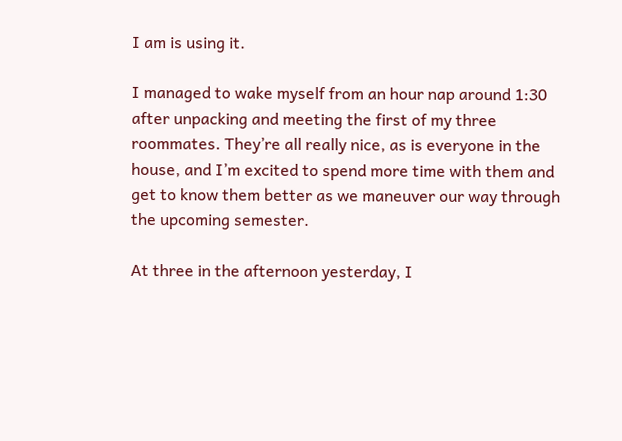I am is using it.

I managed to wake myself from an hour nap around 1:30 after unpacking and meeting the first of my three roommates. They’re all really nice, as is everyone in the house, and I’m excited to spend more time with them and get to know them better as we maneuver our way through the upcoming semester.

At three in the afternoon yesterday, I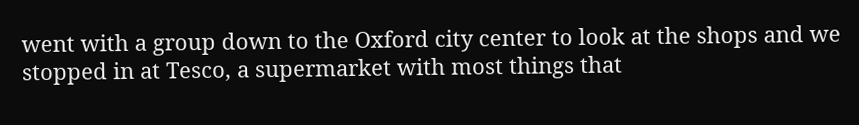went with a group down to the Oxford city center to look at the shops and we stopped in at Tesco, a supermarket with most things that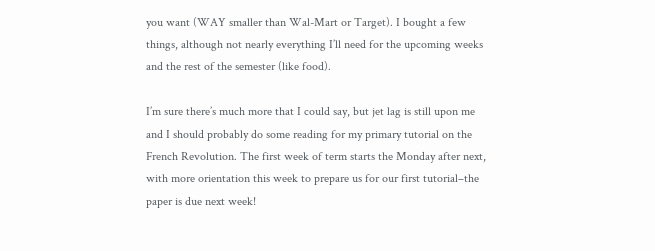you want (WAY smaller than Wal-Mart or Target). I bought a few things, although not nearly everything I’ll need for the upcoming weeks and the rest of the semester (like food).

I’m sure there’s much more that I could say, but jet lag is still upon me and I should probably do some reading for my primary tutorial on the French Revolution. The first week of term starts the Monday after next, with more orientation this week to prepare us for our first tutorial–the paper is due next week!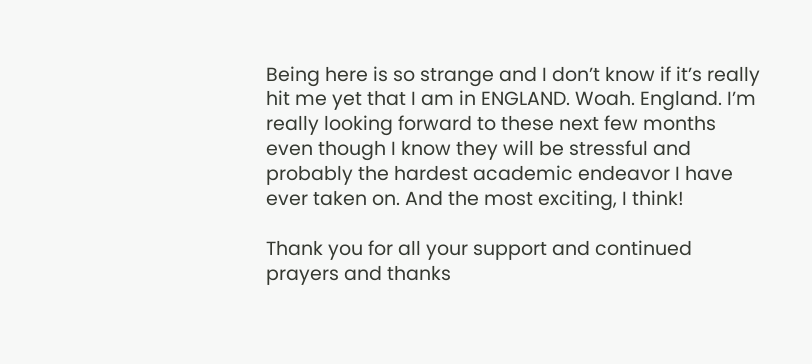Being here is so strange and I don’t know if it’s really hit me yet that I am in ENGLAND. Woah. England. I’m really looking forward to these next few months even though I know they will be stressful and probably the hardest academic endeavor I have ever taken on. And the most exciting, I think!

Thank you for all your support and continued prayers and thanks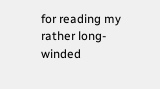for reading my rather long-winded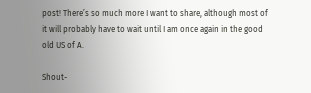post! There’s so much more I want to share, although most of it will probably have to wait until I am once again in the good old US of A.

Shout-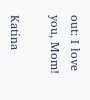out: I love you, Mom!

Katina